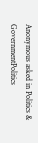Anonymous asked in Politics & GovernmentPolitics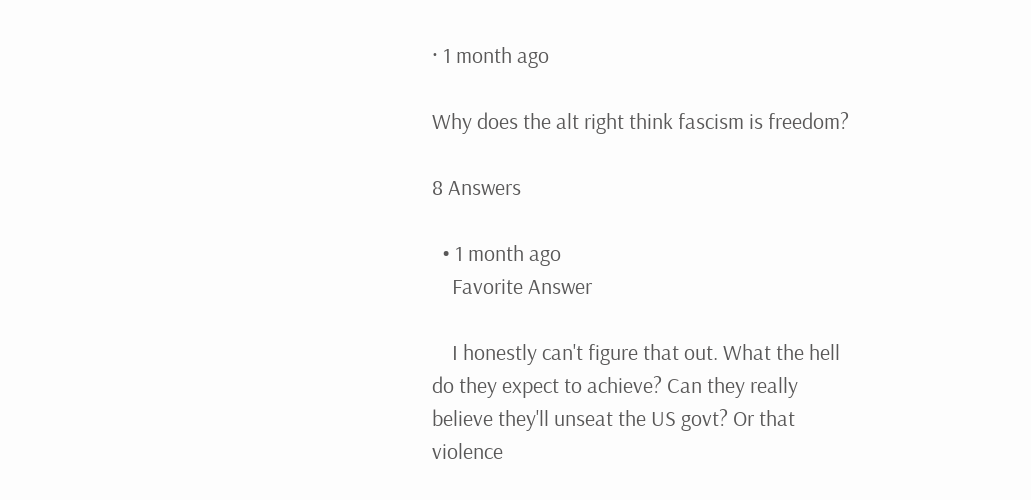· 1 month ago

Why does the alt right think fascism is freedom?

8 Answers

  • 1 month ago
    Favorite Answer

    I honestly can't figure that out. What the hell do they expect to achieve? Can they really believe they'll unseat the US govt? Or that violence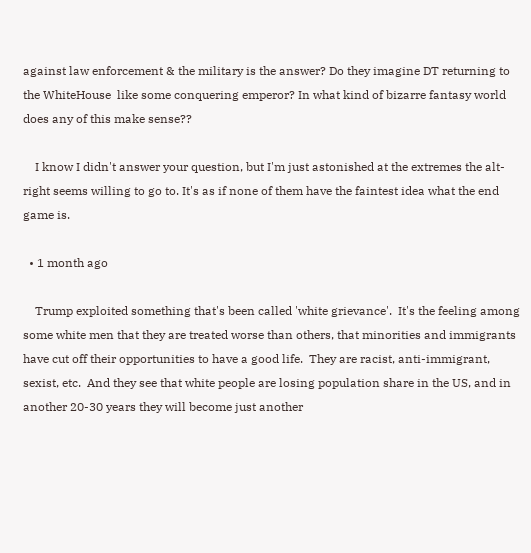against law enforcement & the military is the answer? Do they imagine DT returning to the WhiteHouse  like some conquering emperor? In what kind of bizarre fantasy world does any of this make sense??

    I know I didn't answer your question, but I'm just astonished at the extremes the alt-right seems willing to go to. It's as if none of them have the faintest idea what the end game is.

  • 1 month ago

    Trump exploited something that's been called 'white grievance'.  It's the feeling among some white men that they are treated worse than others, that minorities and immigrants have cut off their opportunities to have a good life.  They are racist, anti-immigrant, sexist, etc.  And they see that white people are losing population share in the US, and in another 20-30 years they will become just another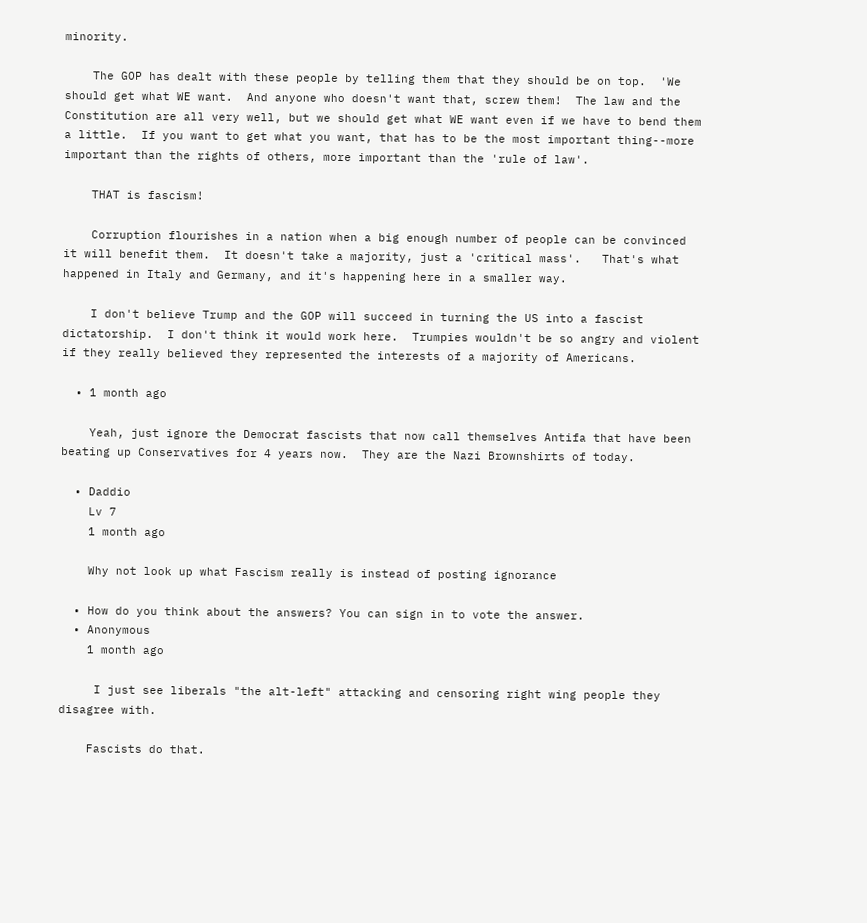minority.

    The GOP has dealt with these people by telling them that they should be on top.  'We should get what WE want.  And anyone who doesn't want that, screw them!  The law and the Constitution are all very well, but we should get what WE want even if we have to bend them a little.  If you want to get what you want, that has to be the most important thing--more important than the rights of others, more important than the 'rule of law'.

    THAT is fascism!

    Corruption flourishes in a nation when a big enough number of people can be convinced it will benefit them.  It doesn't take a majority, just a 'critical mass'.   That's what happened in Italy and Germany, and it's happening here in a smaller way.

    I don't believe Trump and the GOP will succeed in turning the US into a fascist dictatorship.  I don't think it would work here.  Trumpies wouldn't be so angry and violent if they really believed they represented the interests of a majority of Americans.

  • 1 month ago

    Yeah, just ignore the Democrat fascists that now call themselves Antifa that have been beating up Conservatives for 4 years now.  They are the Nazi Brownshirts of today.

  • Daddio
    Lv 7
    1 month ago

    Why not look up what Fascism really is instead of posting ignorance

  • How do you think about the answers? You can sign in to vote the answer.
  • Anonymous
    1 month ago

     I just see liberals "the alt-left" attacking and censoring right wing people they disagree with.

    Fascists do that.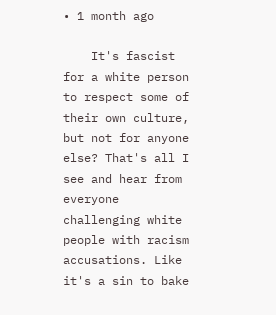• 1 month ago

    It's fascist for a white person to respect some of their own culture, but not for anyone else? That's all I see and hear from everyone challenging white people with racism accusations. Like it's a sin to bake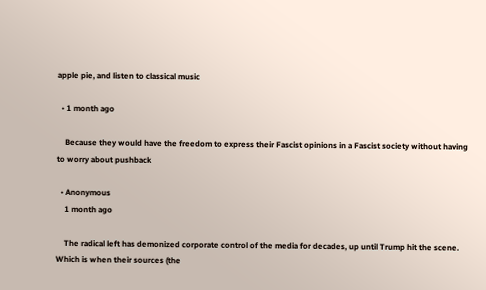apple pie, and listen to classical music

  • 1 month ago

    Because they would have the freedom to express their Fascist opinions in a Fascist society without having to worry about pushback

  • Anonymous
    1 month ago

    The radical left has demonized corporate control of the media for decades, up until Trump hit the scene. Which is when their sources (the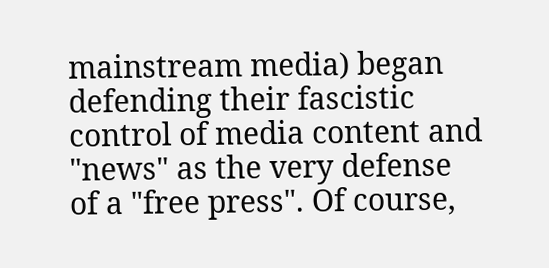mainstream media) began defending their fascistic control of media content and "news" as the very defense of a "free press". Of course,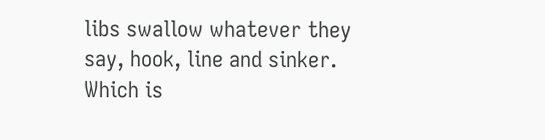libs swallow whatever they say, hook, line and sinker. Which is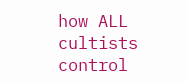how ALL cultists control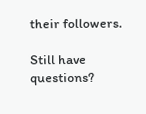their followers.

Still have questions?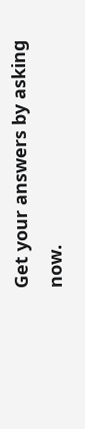Get your answers by asking now.